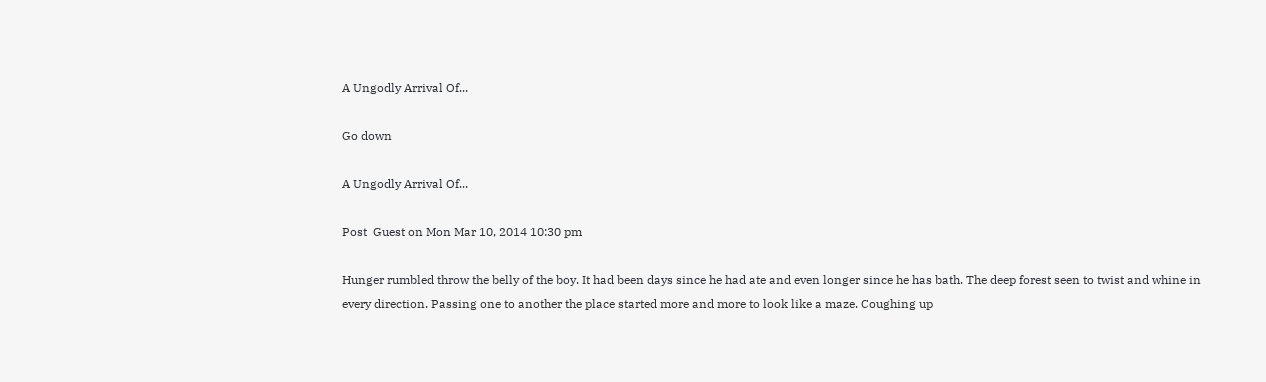A Ungodly Arrival Of...

Go down

A Ungodly Arrival Of...

Post  Guest on Mon Mar 10, 2014 10:30 pm

Hunger rumbled throw the belly of the boy. It had been days since he had ate and even longer since he has bath. The deep forest seen to twist and whine in every direction. Passing one to another the place started more and more to look like a maze. Coughing up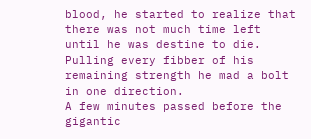blood, he started to realize that there was not much time left until he was destine to die. Pulling every fibber of his remaining strength he mad a bolt in one direction.
A few minutes passed before the gigantic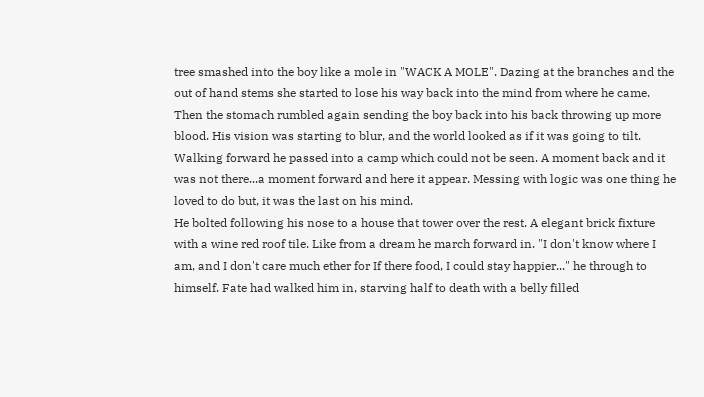tree smashed into the boy like a mole in "WACK A MOLE". Dazing at the branches and the out of hand stems she started to lose his way back into the mind from where he came. Then the stomach rumbled again sending the boy back into his back throwing up more blood. His vision was starting to blur, and the world looked as if it was going to tilt. Walking forward he passed into a camp which could not be seen. A moment back and it was not there...a moment forward and here it appear. Messing with logic was one thing he loved to do but, it was the last on his mind.
He bolted following his nose to a house that tower over the rest. A elegant brick fixture with a wine red roof tile. Like from a dream he march forward in. "I don't know where I am, and I don't care much ether for If there food, I could stay happier..." he through to himself. Fate had walked him in, starving half to death with a belly filled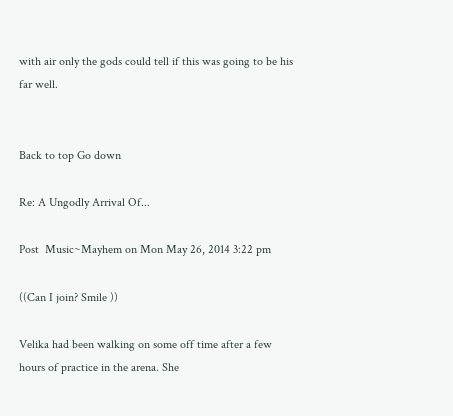with air only the gods could tell if this was going to be his far well.


Back to top Go down

Re: A Ungodly Arrival Of...

Post  Music~Mayhem on Mon May 26, 2014 3:22 pm

((Can I join? Smile ))

Velika had been walking on some off time after a few hours of practice in the arena. She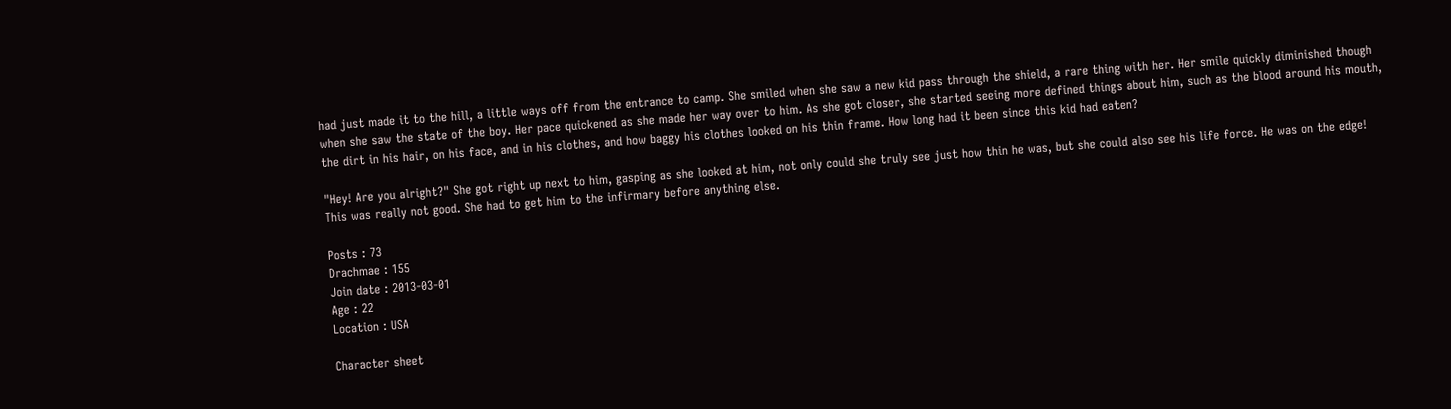had just made it to the hill, a little ways off from the entrance to camp. She smiled when she saw a new kid pass through the shield, a rare thing with her. Her smile quickly diminished though when she saw the state of the boy. Her pace quickened as she made her way over to him. As she got closer, she started seeing more defined things about him, such as the blood around his mouth, the dirt in his hair, on his face, and in his clothes, and how baggy his clothes looked on his thin frame. How long had it been since this kid had eaten?

"Hey! Are you alright?" She got right up next to him, gasping as she looked at him, not only could she truly see just how thin he was, but she could also see his life force. He was on the edge! This was really not good. She had to get him to the infirmary before anything else.

Posts : 73
Drachmae : 155
Join date : 2013-03-01
Age : 22
Location : USA

Character sheet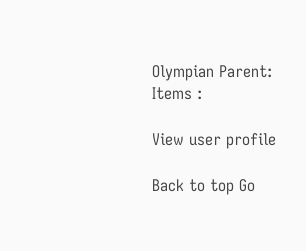Olympian Parent:
Items :

View user profile

Back to top Go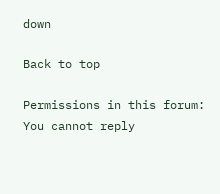down

Back to top

Permissions in this forum:
You cannot reply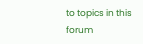to topics in this forum